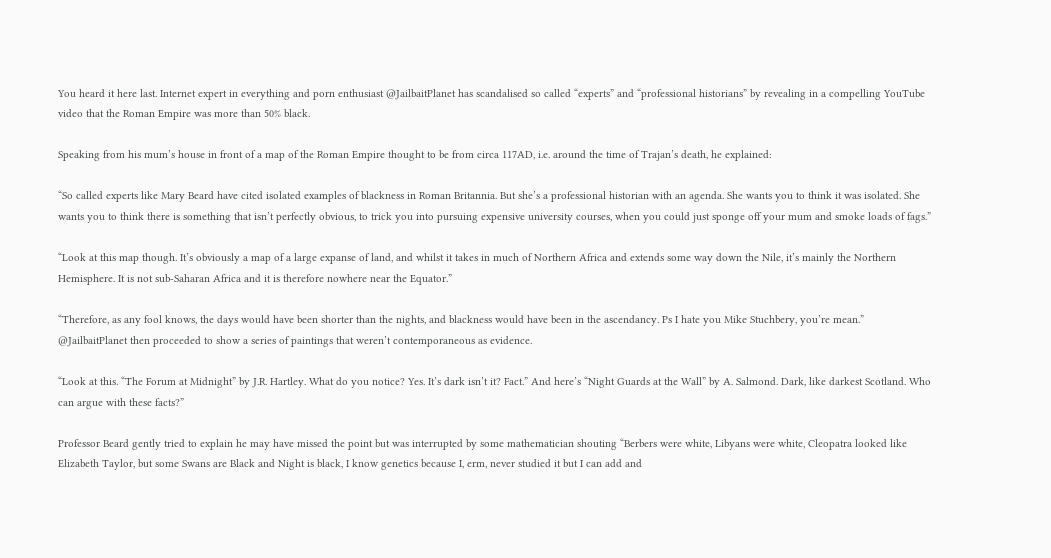You heard it here last. Internet expert in everything and porn enthusiast @JailbaitPlanet has scandalised so called “experts” and “professional historians” by revealing in a compelling YouTube video that the Roman Empire was more than 50% black.

Speaking from his mum’s house in front of a map of the Roman Empire thought to be from circa 117AD, i.e. around the time of Trajan’s death, he explained:

“So called experts like Mary Beard have cited isolated examples of blackness in Roman Britannia. But she’s a professional historian with an agenda. She wants you to think it was isolated. She wants you to think there is something that isn’t perfectly obvious, to trick you into pursuing expensive university courses, when you could just sponge off your mum and smoke loads of fags.”

“Look at this map though. It’s obviously a map of a large expanse of land, and whilst it takes in much of Northern Africa and extends some way down the Nile, it’s mainly the Northern Hemisphere. It is not sub-Saharan Africa and it is therefore nowhere near the Equator.”

“Therefore, as any fool knows, the days would have been shorter than the nights, and blackness would have been in the ascendancy. Ps I hate you Mike Stuchbery, you’re mean.”
@JailbaitPlanet then proceeded to show a series of paintings that weren’t contemporaneous as evidence.

“Look at this. “The Forum at Midnight” by J.R. Hartley. What do you notice? Yes. It’s dark isn’t it? Fact.” And here’s “Night Guards at the Wall” by A. Salmond. Dark, like darkest Scotland. Who can argue with these facts?”

Professor Beard gently tried to explain he may have missed the point but was interrupted by some mathematician shouting “Berbers were white, Libyans were white, Cleopatra looked like Elizabeth Taylor, but some Swans are Black and Night is black, I know genetics because I, erm, never studied it but I can add and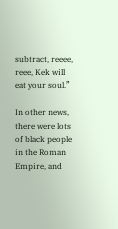subtract, reeee, reee, Kek will eat your soul.”

In other news, there were lots of black people in the Roman Empire, and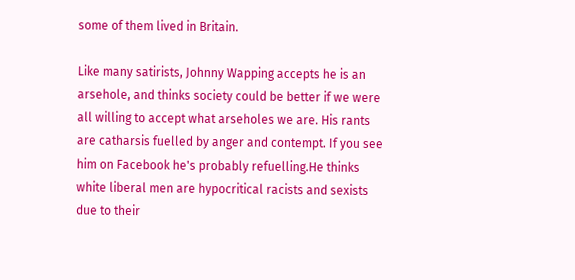some of them lived in Britain.

Like many satirists, Johnny Wapping accepts he is an arsehole, and thinks society could be better if we were all willing to accept what arseholes we are. His rants are catharsis fuelled by anger and contempt. If you see him on Facebook he's probably refuelling.He thinks white liberal men are hypocritical racists and sexists due to their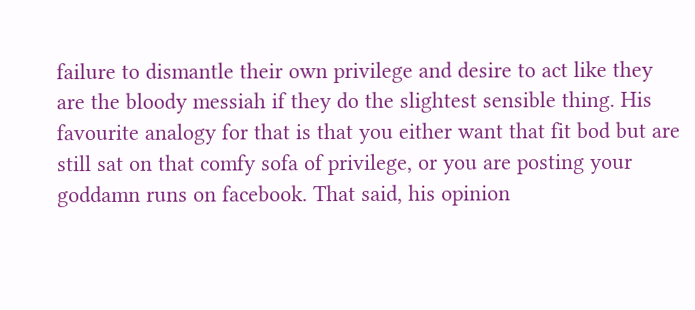failure to dismantle their own privilege and desire to act like they are the bloody messiah if they do the slightest sensible thing. His favourite analogy for that is that you either want that fit bod but are still sat on that comfy sofa of privilege, or you are posting your goddamn runs on facebook. That said, his opinion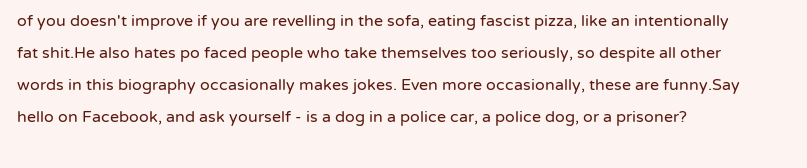of you doesn't improve if you are revelling in the sofa, eating fascist pizza, like an intentionally fat shit.He also hates po faced people who take themselves too seriously, so despite all other words in this biography occasionally makes jokes. Even more occasionally, these are funny.Say hello on Facebook, and ask yourself - is a dog in a police car, a police dog, or a prisoner?